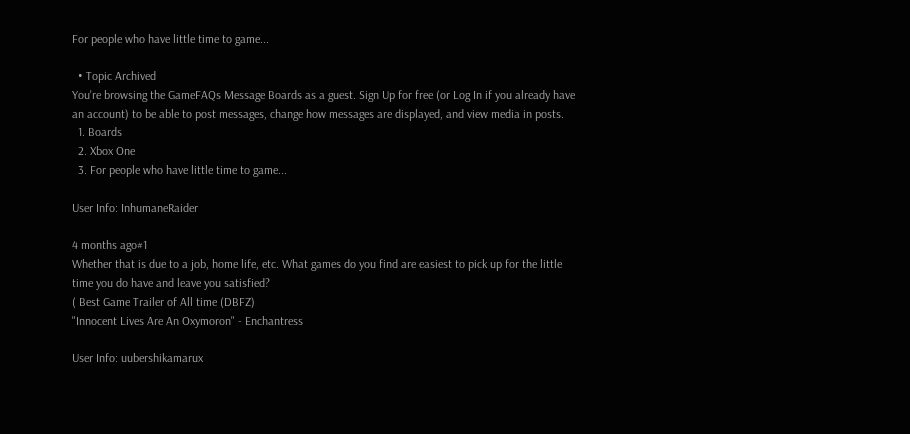For people who have little time to game...

  • Topic Archived
You're browsing the GameFAQs Message Boards as a guest. Sign Up for free (or Log In if you already have an account) to be able to post messages, change how messages are displayed, and view media in posts.
  1. Boards
  2. Xbox One
  3. For people who have little time to game...

User Info: InhumaneRaider

4 months ago#1
Whether that is due to a job, home life, etc. What games do you find are easiest to pick up for the little time you do have and leave you satisfied?
( Best Game Trailer of All time (DBFZ)
"Innocent Lives Are An Oxymoron" - Enchantress

User Info: uubershikamarux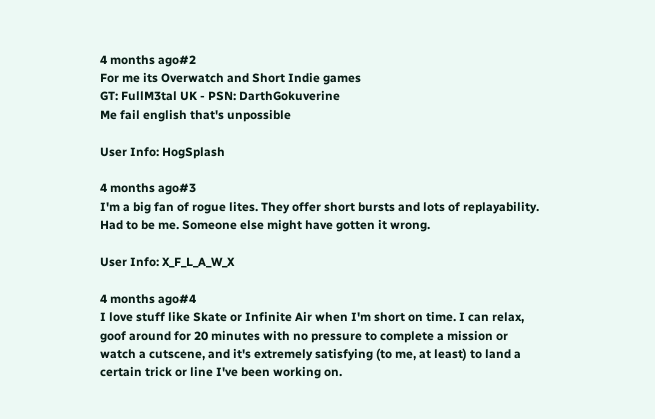4 months ago#2
For me its Overwatch and Short Indie games
GT: FullM3tal UK - PSN: DarthGokuverine
Me fail english that's unpossible

User Info: HogSplash

4 months ago#3
I'm a big fan of rogue lites. They offer short bursts and lots of replayability.
Had to be me. Someone else might have gotten it wrong.

User Info: X_F_L_A_W_X

4 months ago#4
I love stuff like Skate or Infinite Air when I'm short on time. I can relax, goof around for 20 minutes with no pressure to complete a mission or watch a cutscene, and it's extremely satisfying (to me, at least) to land a certain trick or line I've been working on.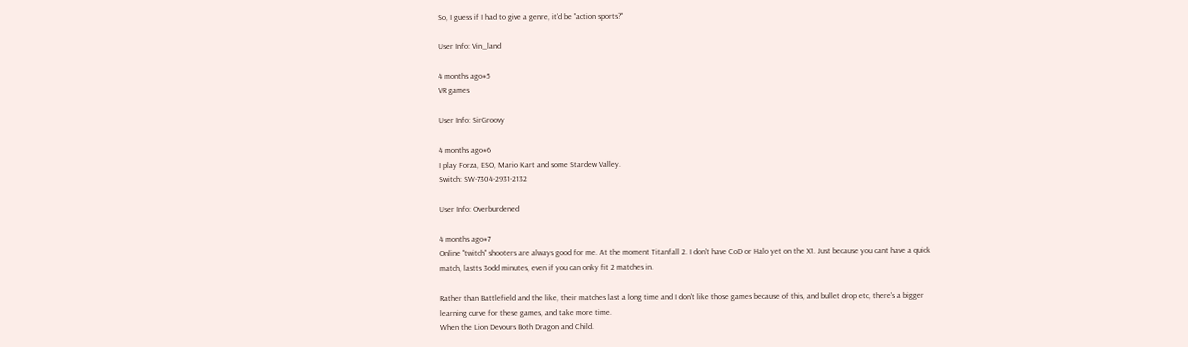So, I guess if I had to give a genre, it'd be "action sports?"

User Info: Vin_land

4 months ago#5
VR games

User Info: SirGroovy

4 months ago#6
I play Forza, ESO, Mario Kart and some Stardew Valley.
Switch: SW-7304-2931-2132

User Info: Overburdened

4 months ago#7
Online "twitch" shooters are always good for me. At the moment Titanfall 2. I don't have CoD or Halo yet on the X1. Just because you cant have a quick match, lastts 3odd minutes, even if you can onky fit 2 matches in.

Rather than Battlefield and the like, their matches last a long time and I don't like those games because of this, and bullet drop etc, there's a bigger learning curve for these games, and take more time.
When the Lion Devours Both Dragon and Child.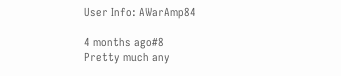User Info: AWarAmp84

4 months ago#8
Pretty much any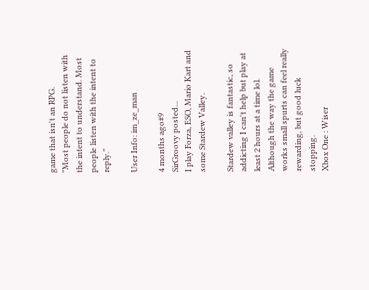game that isn't an RPG.
"Most people do not listen with the intent to understand. Most people listen with the intent to reply."

User Info: im_ze_man

4 months ago#9
SirGroovy posted...
I play Forza, ESO, Mario Kart and some Stardew Valley.

Stardew valley is fantastic, so addicting I can't help but play at least 2 hours at a time lol. Although the way the game works small spurts can feel really rewarding, but good luck stopping.
Xbox One : Wiser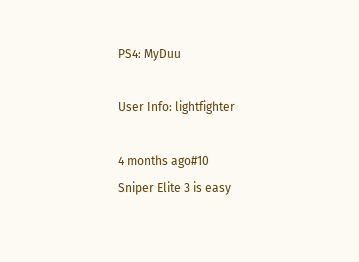PS4: MyDuu

User Info: lightfighter

4 months ago#10
Sniper Elite 3 is easy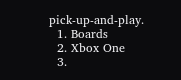pick-up-and-play.
  1. Boards
  2. Xbox One
  3.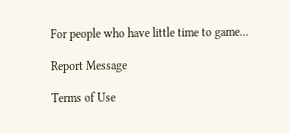For people who have little time to game...

Report Message

Terms of Use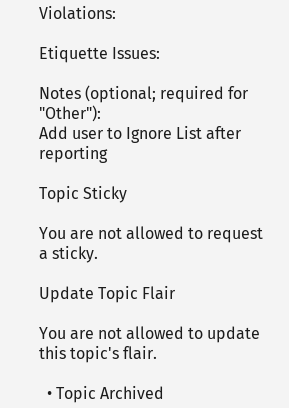Violations:

Etiquette Issues:

Notes (optional; required for "Other"):
Add user to Ignore List after reporting

Topic Sticky

You are not allowed to request a sticky.

Update Topic Flair

You are not allowed to update this topic's flair.

  • Topic Archived